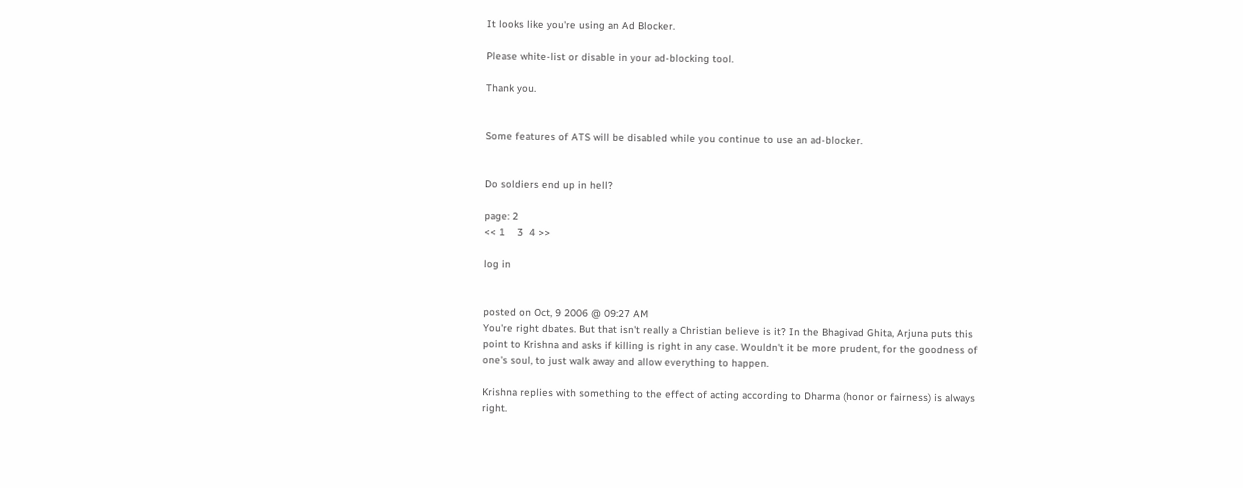It looks like you're using an Ad Blocker.

Please white-list or disable in your ad-blocking tool.

Thank you.


Some features of ATS will be disabled while you continue to use an ad-blocker.


Do soldiers end up in hell?

page: 2
<< 1    3  4 >>

log in


posted on Oct, 9 2006 @ 09:27 AM
You're right dbates. But that isn't really a Christian believe is it? In the Bhagivad Ghita, Arjuna puts this point to Krishna and asks if killing is right in any case. Wouldn't it be more prudent, for the goodness of one's soul, to just walk away and allow everything to happen.

Krishna replies with something to the effect of acting according to Dharma (honor or fairness) is always right.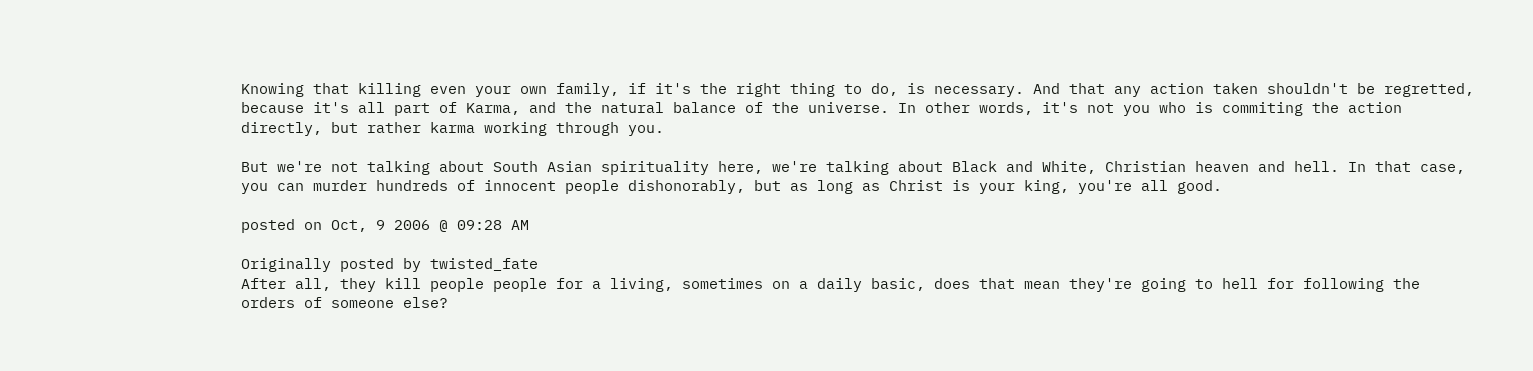Knowing that killing even your own family, if it's the right thing to do, is necessary. And that any action taken shouldn't be regretted, because it's all part of Karma, and the natural balance of the universe. In other words, it's not you who is commiting the action directly, but rather karma working through you.

But we're not talking about South Asian spirituality here, we're talking about Black and White, Christian heaven and hell. In that case, you can murder hundreds of innocent people dishonorably, but as long as Christ is your king, you're all good.

posted on Oct, 9 2006 @ 09:28 AM

Originally posted by twisted_fate
After all, they kill people people for a living, sometimes on a daily basic, does that mean they're going to hell for following the orders of someone else?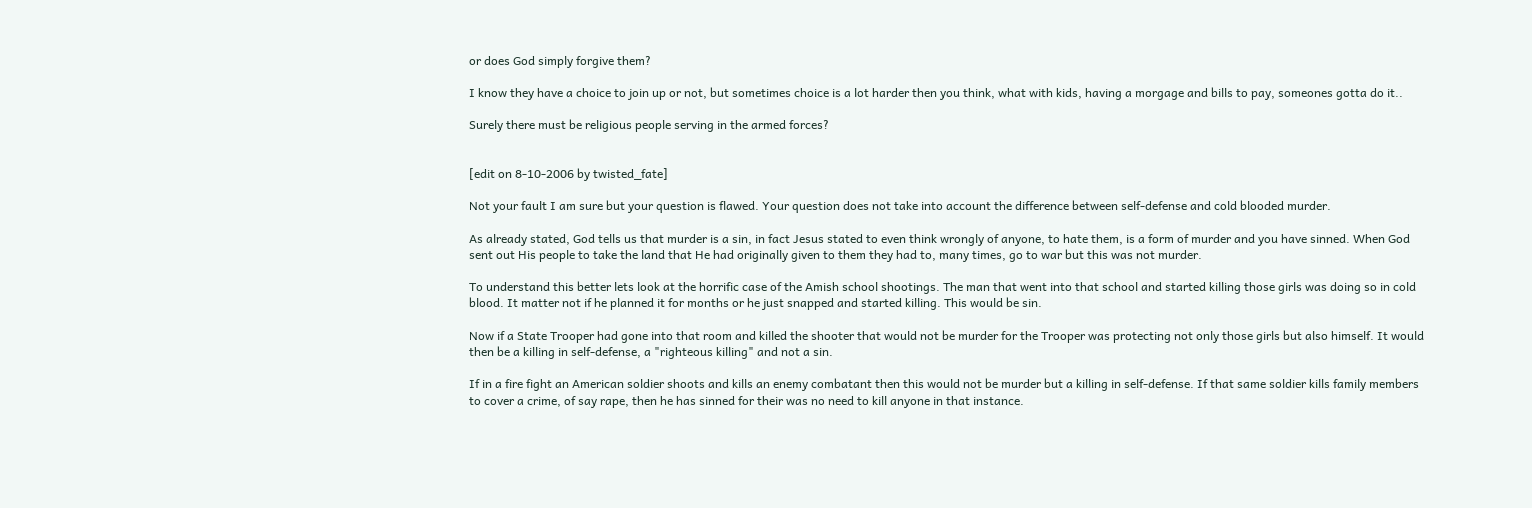or does God simply forgive them?

I know they have a choice to join up or not, but sometimes choice is a lot harder then you think, what with kids, having a morgage and bills to pay, someones gotta do it..

Surely there must be religious people serving in the armed forces?


[edit on 8-10-2006 by twisted_fate]

Not your fault I am sure but your question is flawed. Your question does not take into account the difference between self-defense and cold blooded murder.

As already stated, God tells us that murder is a sin, in fact Jesus stated to even think wrongly of anyone, to hate them, is a form of murder and you have sinned. When God sent out His people to take the land that He had originally given to them they had to, many times, go to war but this was not murder.

To understand this better lets look at the horrific case of the Amish school shootings. The man that went into that school and started killing those girls was doing so in cold blood. It matter not if he planned it for months or he just snapped and started killing. This would be sin.

Now if a State Trooper had gone into that room and killed the shooter that would not be murder for the Trooper was protecting not only those girls but also himself. It would then be a killing in self-defense, a "righteous killing" and not a sin.

If in a fire fight an American soldier shoots and kills an enemy combatant then this would not be murder but a killing in self-defense. If that same soldier kills family members to cover a crime, of say rape, then he has sinned for their was no need to kill anyone in that instance.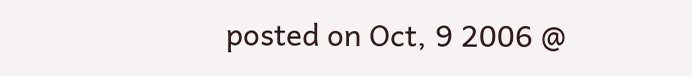posted on Oct, 9 2006 @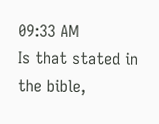09:33 AM
Is that stated in the bible,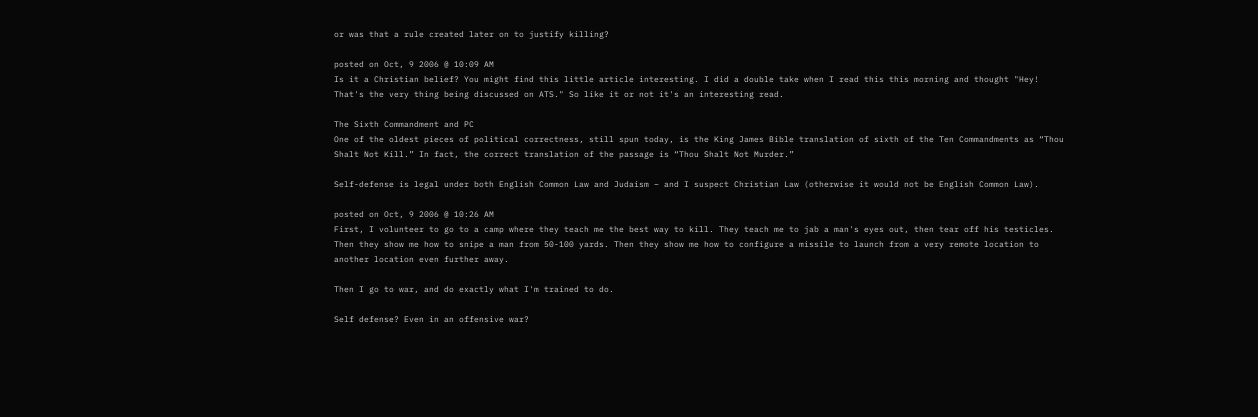or was that a rule created later on to justify killing?

posted on Oct, 9 2006 @ 10:09 AM
Is it a Christian belief? You might find this little article interesting. I did a double take when I read this this morning and thought "Hey! That's the very thing being discussed on ATS." So like it or not it's an interesting read.

The Sixth Commandment and PC
One of the oldest pieces of political correctness, still spun today, is the King James Bible translation of sixth of the Ten Commandments as “Thou Shalt Not Kill.” In fact, the correct translation of the passage is “Thou Shalt Not Murder.”

Self-defense is legal under both English Common Law and Judaism – and I suspect Christian Law (otherwise it would not be English Common Law).

posted on Oct, 9 2006 @ 10:26 AM
First, I volunteer to go to a camp where they teach me the best way to kill. They teach me to jab a man's eyes out, then tear off his testicles. Then they show me how to snipe a man from 50-100 yards. Then they show me how to configure a missile to launch from a very remote location to another location even further away.

Then I go to war, and do exactly what I'm trained to do.

Self defense? Even in an offensive war?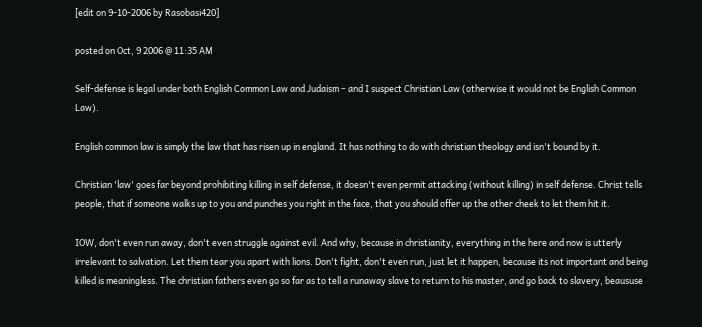[edit on 9-10-2006 by Rasobasi420]

posted on Oct, 9 2006 @ 11:35 AM

Self-defense is legal under both English Common Law and Judaism – and I suspect Christian Law (otherwise it would not be English Common Law).

English common law is simply the law that has risen up in england. It has nothing to do with christian theology and isn't bound by it.

Christian 'law' goes far beyond prohibiting killing in self defense, it doesn't even permit attacking (without killing) in self defense. Christ tells people, that if someone walks up to you and punches you right in the face, that you should offer up the other cheek to let them hit it.

IOW, don't even run away, don't even struggle against evil. And why, because in christianity, everything in the here and now is utterly irrelevant to salvation. Let them tear you apart with lions. Don't fight, don't even run, just let it happen, because its not important and being killed is meaningless. The christian fathers even go so far as to tell a runaway slave to return to his master, and go back to slavery, beaususe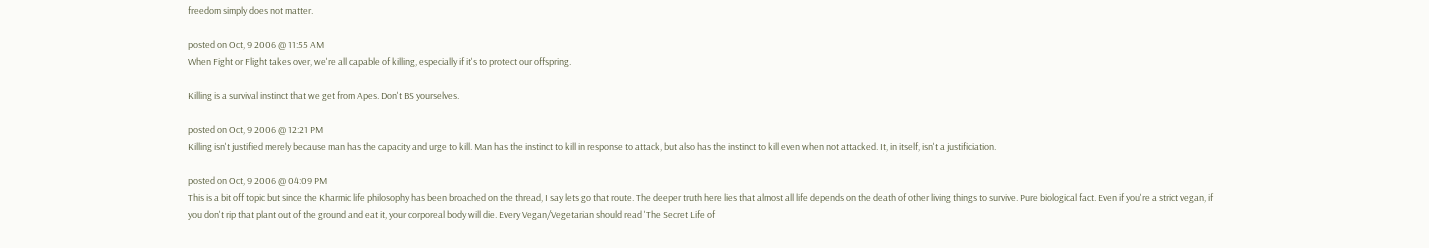freedom simply does not matter.

posted on Oct, 9 2006 @ 11:55 AM
When Fight or Flight takes over, we're all capable of killing, especially if it's to protect our offspring.

Killing is a survival instinct that we get from Apes. Don't BS yourselves.

posted on Oct, 9 2006 @ 12:21 PM
Killing isn't justified merely because man has the capacity and urge to kill. Man has the instinct to kill in response to attack, but also has the instinct to kill even when not attacked. It, in itself, isn't a justificiation.

posted on Oct, 9 2006 @ 04:09 PM
This is a bit off topic but since the Kharmic life philosophy has been broached on the thread, I say lets go that route. The deeper truth here lies that almost all life depends on the death of other living things to survive. Pure biological fact. Even if you're a strict vegan, if you don't rip that plant out of the ground and eat it, your corporeal body will die. Every Vegan/Vegetarian should read 'The Secret Life of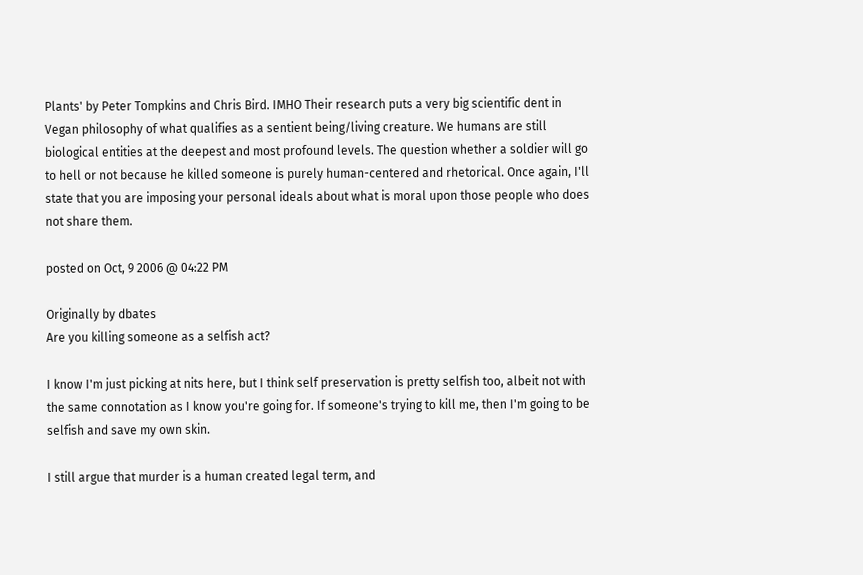Plants' by Peter Tompkins and Chris Bird. IMHO Their research puts a very big scientific dent in Vegan philosophy of what qualifies as a sentient being/living creature. We humans are still biological entities at the deepest and most profound levels. The question whether a soldier will go to hell or not because he killed someone is purely human-centered and rhetorical. Once again, I'll state that you are imposing your personal ideals about what is moral upon those people who does not share them.

posted on Oct, 9 2006 @ 04:22 PM

Originally by dbates
Are you killing someone as a selfish act?

I know I'm just picking at nits here, but I think self preservation is pretty selfish too, albeit not with the same connotation as I know you're going for. If someone's trying to kill me, then I'm going to be selfish and save my own skin.

I still argue that murder is a human created legal term, and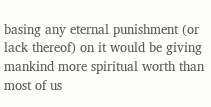basing any eternal punishment (or lack thereof) on it would be giving mankind more spiritual worth than most of us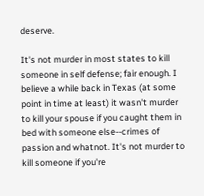deserve.

It's not murder in most states to kill someone in self defense; fair enough. I believe a while back in Texas (at some point in time at least) it wasn't murder to kill your spouse if you caught them in bed with someone else--crimes of passion and whatnot. It's not murder to kill someone if you're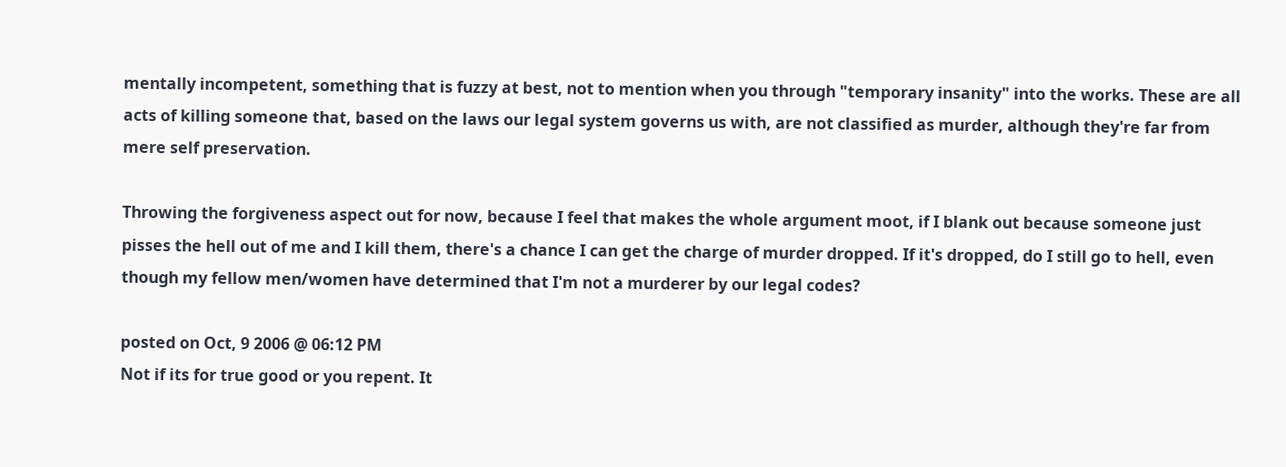mentally incompetent, something that is fuzzy at best, not to mention when you through "temporary insanity" into the works. These are all acts of killing someone that, based on the laws our legal system governs us with, are not classified as murder, although they're far from mere self preservation.

Throwing the forgiveness aspect out for now, because I feel that makes the whole argument moot, if I blank out because someone just pisses the hell out of me and I kill them, there's a chance I can get the charge of murder dropped. If it's dropped, do I still go to hell, even though my fellow men/women have determined that I'm not a murderer by our legal codes?

posted on Oct, 9 2006 @ 06:12 PM
Not if its for true good or you repent. It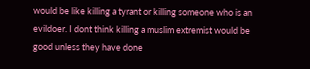would be like killing a tyrant or killing someone who is an evildoer. I dont think killing a muslim extremist would be good unless they have done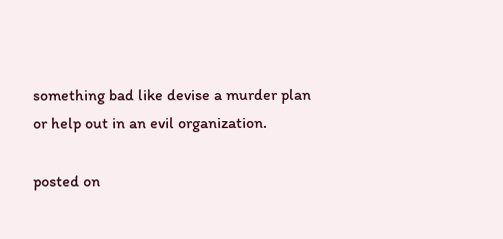something bad like devise a murder plan or help out in an evil organization.

posted on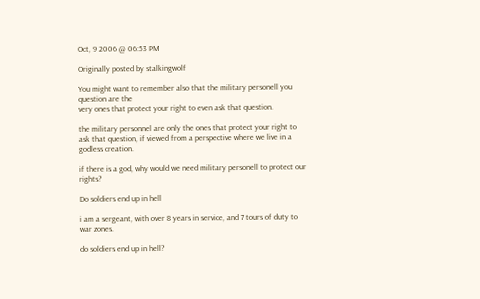Oct, 9 2006 @ 06:53 PM

Originally posted by stalkingwolf

You might want to remember also that the military personell you question are the
very ones that protect your right to even ask that question.

the military personnel are only the ones that protect your right to ask that question, if viewed from a perspective where we live in a godless creation.

if there is a god, why would we need military personell to protect our rights?

Do soldiers end up in hell

i am a sergeant, with over 8 years in service, and 7 tours of duty to war zones.

do soldiers end up in hell?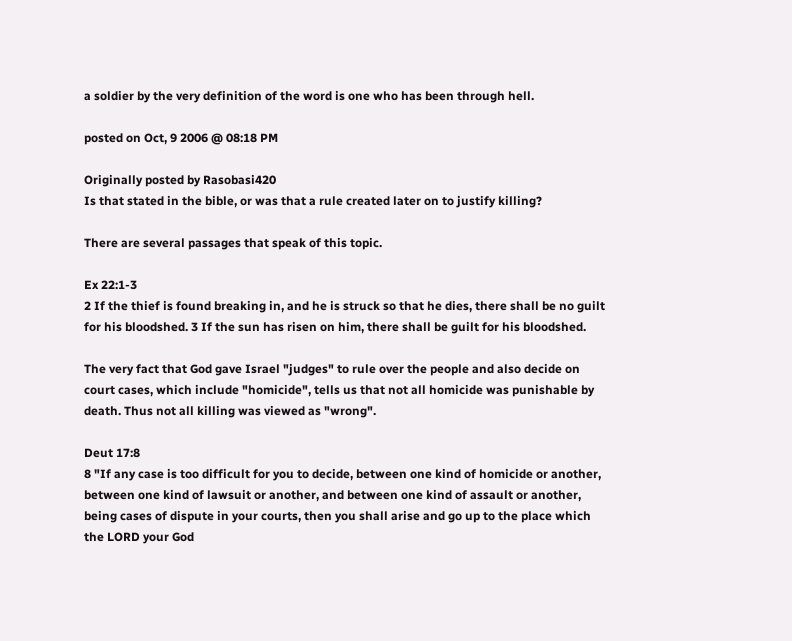a soldier by the very definition of the word is one who has been through hell.

posted on Oct, 9 2006 @ 08:18 PM

Originally posted by Rasobasi420
Is that stated in the bible, or was that a rule created later on to justify killing?

There are several passages that speak of this topic.

Ex 22:1-3
2 If the thief is found breaking in, and he is struck so that he dies, there shall be no guilt for his bloodshed. 3 If the sun has risen on him, there shall be guilt for his bloodshed.

The very fact that God gave Israel "judges" to rule over the people and also decide on court cases, which include "homicide", tells us that not all homicide was punishable by death. Thus not all killing was viewed as "wrong".

Deut 17:8
8 "If any case is too difficult for you to decide, between one kind of homicide or another, between one kind of lawsuit or another, and between one kind of assault or another, being cases of dispute in your courts, then you shall arise and go up to the place which the LORD your God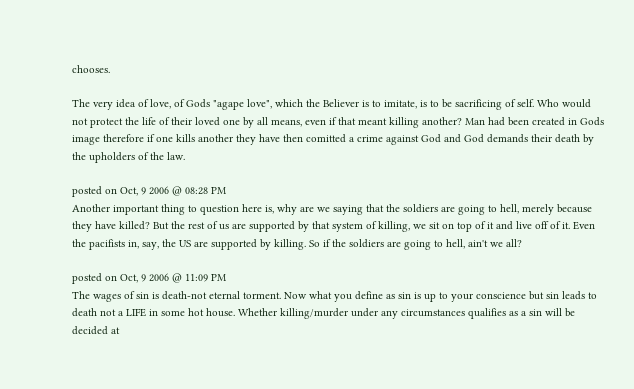chooses.

The very idea of love, of Gods "agape love", which the Believer is to imitate, is to be sacrificing of self. Who would not protect the life of their loved one by all means, even if that meant killing another? Man had been created in Gods image therefore if one kills another they have then comitted a crime against God and God demands their death by the upholders of the law.

posted on Oct, 9 2006 @ 08:28 PM
Another important thing to question here is, why are we saying that the soldiers are going to hell, merely because they have killed? But the rest of us are supported by that system of killing, we sit on top of it and live off of it. Even the pacifists in, say, the US are supported by killing. So if the soldiers are going to hell, ain't we all?

posted on Oct, 9 2006 @ 11:09 PM
The wages of sin is death-not eternal torment. Now what you define as sin is up to your conscience but sin leads to death not a LIFE in some hot house. Whether killing/murder under any circumstances qualifies as a sin will be decided at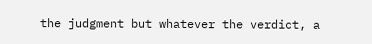the judgment but whatever the verdict, a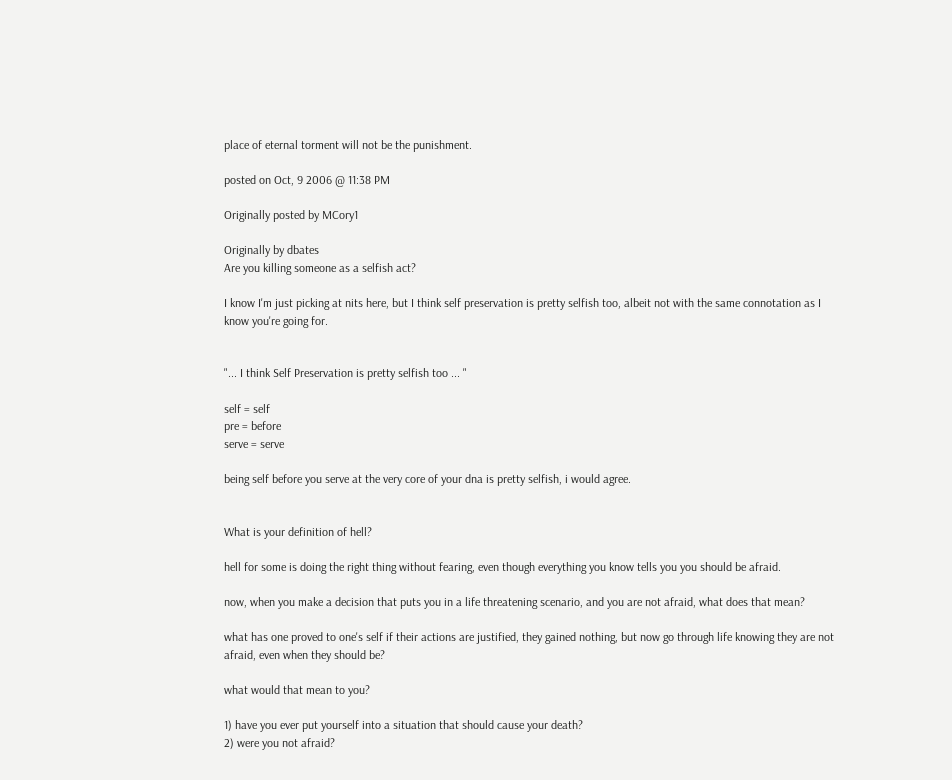place of eternal torment will not be the punishment.

posted on Oct, 9 2006 @ 11:38 PM

Originally posted by MCory1

Originally by dbates
Are you killing someone as a selfish act?

I know I'm just picking at nits here, but I think self preservation is pretty selfish too, albeit not with the same connotation as I know you're going for.


"... I think Self Preservation is pretty selfish too ... "

self = self
pre = before
serve = serve

being self before you serve at the very core of your dna is pretty selfish, i would agree.


What is your definition of hell?

hell for some is doing the right thing without fearing, even though everything you know tells you you should be afraid.

now, when you make a decision that puts you in a life threatening scenario, and you are not afraid, what does that mean?

what has one proved to one's self if their actions are justified, they gained nothing, but now go through life knowing they are not afraid, even when they should be?

what would that mean to you?

1) have you ever put yourself into a situation that should cause your death?
2) were you not afraid?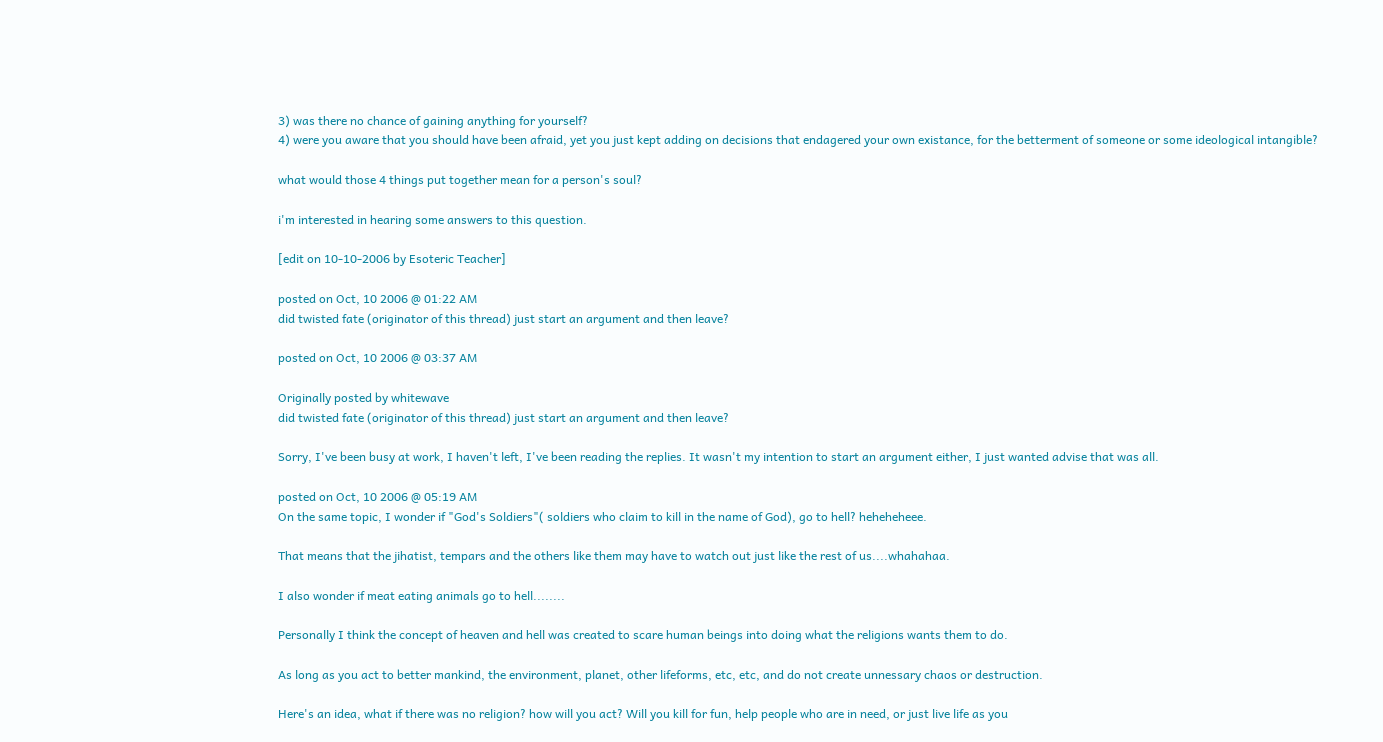3) was there no chance of gaining anything for yourself?
4) were you aware that you should have been afraid, yet you just kept adding on decisions that endagered your own existance, for the betterment of someone or some ideological intangible?

what would those 4 things put together mean for a person's soul?

i'm interested in hearing some answers to this question.

[edit on 10-10-2006 by Esoteric Teacher]

posted on Oct, 10 2006 @ 01:22 AM
did twisted fate (originator of this thread) just start an argument and then leave?

posted on Oct, 10 2006 @ 03:37 AM

Originally posted by whitewave
did twisted fate (originator of this thread) just start an argument and then leave?

Sorry, I've been busy at work, I haven't left, I've been reading the replies. It wasn't my intention to start an argument either, I just wanted advise that was all.

posted on Oct, 10 2006 @ 05:19 AM
On the same topic, I wonder if "God's Soldiers"( soldiers who claim to kill in the name of God), go to hell? heheheheee.

That means that the jihatist, tempars and the others like them may have to watch out just like the rest of us....whahahaa.

I also wonder if meat eating animals go to hell........

Personally I think the concept of heaven and hell was created to scare human beings into doing what the religions wants them to do.

As long as you act to better mankind, the environment, planet, other lifeforms, etc, etc, and do not create unnessary chaos or destruction.

Here's an idea, what if there was no religion? how will you act? Will you kill for fun, help people who are in need, or just live life as you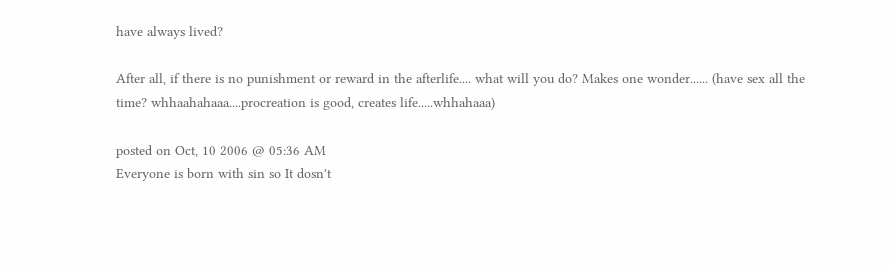have always lived?

After all, if there is no punishment or reward in the afterlife.... what will you do? Makes one wonder...... (have sex all the time? whhaahahaaa....procreation is good, creates life.....whhahaaa)

posted on Oct, 10 2006 @ 05:36 AM
Everyone is born with sin so It dosn't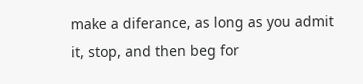make a diferance, as long as you admit it, stop, and then beg for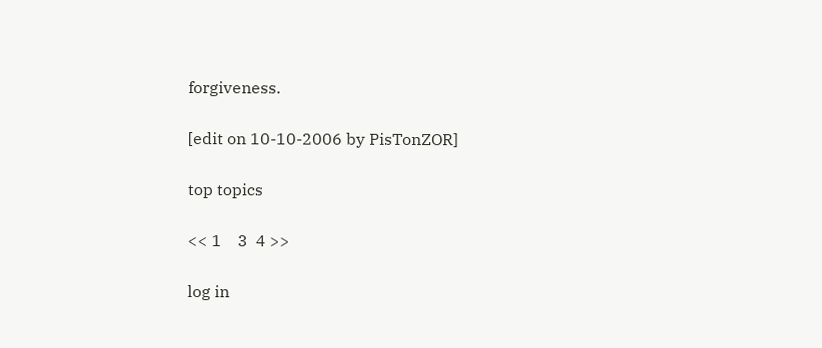forgiveness.

[edit on 10-10-2006 by PisTonZOR]

top topics

<< 1    3  4 >>

log in